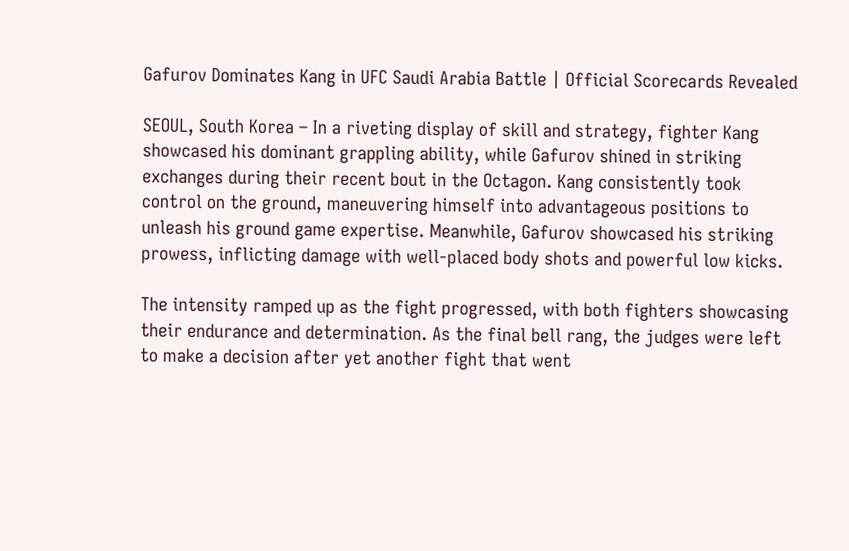Gafurov Dominates Kang in UFC Saudi Arabia Battle | Official Scorecards Revealed

SEOUL, South Korea – In a riveting display of skill and strategy, fighter Kang showcased his dominant grappling ability, while Gafurov shined in striking exchanges during their recent bout in the Octagon. Kang consistently took control on the ground, maneuvering himself into advantageous positions to unleash his ground game expertise. Meanwhile, Gafurov showcased his striking prowess, inflicting damage with well-placed body shots and powerful low kicks.

The intensity ramped up as the fight progressed, with both fighters showcasing their endurance and determination. As the final bell rang, the judges were left to make a decision after yet another fight that went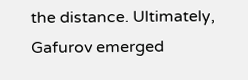the distance. Ultimately, Gafurov emerged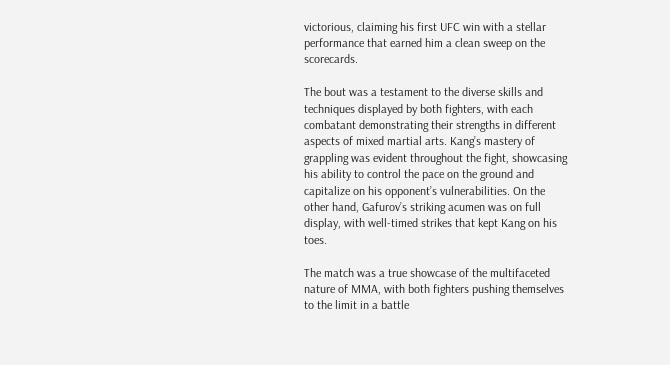victorious, claiming his first UFC win with a stellar performance that earned him a clean sweep on the scorecards.

The bout was a testament to the diverse skills and techniques displayed by both fighters, with each combatant demonstrating their strengths in different aspects of mixed martial arts. Kang’s mastery of grappling was evident throughout the fight, showcasing his ability to control the pace on the ground and capitalize on his opponent’s vulnerabilities. On the other hand, Gafurov’s striking acumen was on full display, with well-timed strikes that kept Kang on his toes.

The match was a true showcase of the multifaceted nature of MMA, with both fighters pushing themselves to the limit in a battle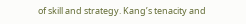of skill and strategy. Kang’s tenacity and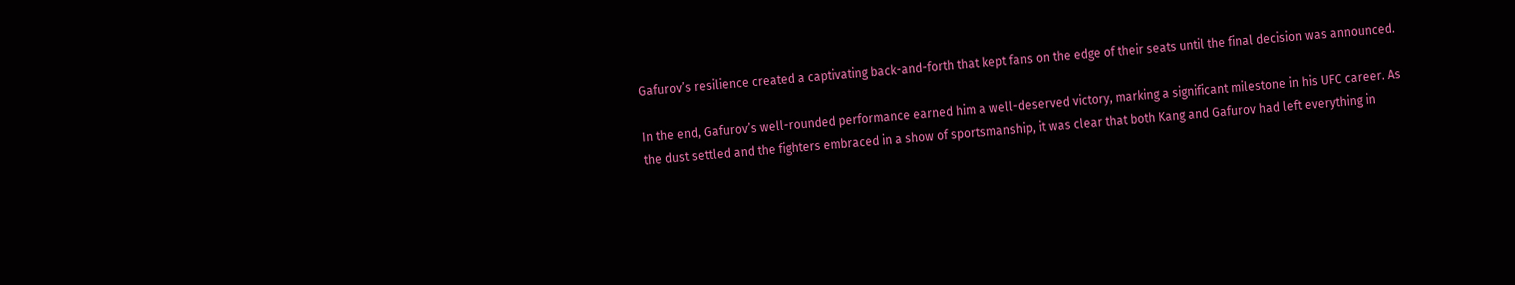Gafurov’s resilience created a captivating back-and-forth that kept fans on the edge of their seats until the final decision was announced.

In the end, Gafurov’s well-rounded performance earned him a well-deserved victory, marking a significant milestone in his UFC career. As the dust settled and the fighters embraced in a show of sportsmanship, it was clear that both Kang and Gafurov had left everything in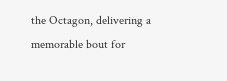the Octagon, delivering a memorable bout for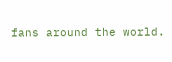fans around the world.